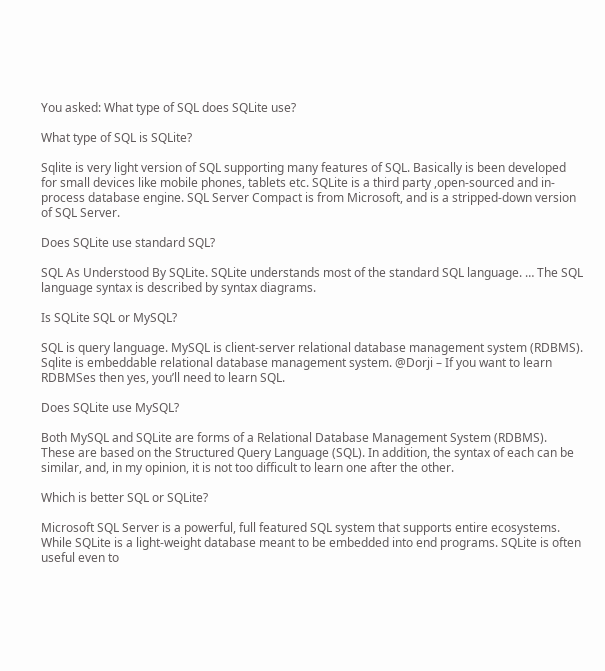You asked: What type of SQL does SQLite use?

What type of SQL is SQLite?

Sqlite is very light version of SQL supporting many features of SQL. Basically is been developed for small devices like mobile phones, tablets etc. SQLite is a third party ,open-sourced and in-process database engine. SQL Server Compact is from Microsoft, and is a stripped-down version of SQL Server.

Does SQLite use standard SQL?

SQL As Understood By SQLite. SQLite understands most of the standard SQL language. … The SQL language syntax is described by syntax diagrams.

Is SQLite SQL or MySQL?

SQL is query language. MySQL is client-server relational database management system (RDBMS). Sqlite is embeddable relational database management system. @Dorji – If you want to learn RDBMSes then yes, you’ll need to learn SQL.

Does SQLite use MySQL?

Both MySQL and SQLite are forms of a Relational Database Management System (RDBMS). These are based on the Structured Query Language (SQL). In addition, the syntax of each can be similar, and, in my opinion, it is not too difficult to learn one after the other.

Which is better SQL or SQLite?

Microsoft SQL Server is a powerful, full featured SQL system that supports entire ecosystems. While SQLite is a light-weight database meant to be embedded into end programs. SQLite is often useful even to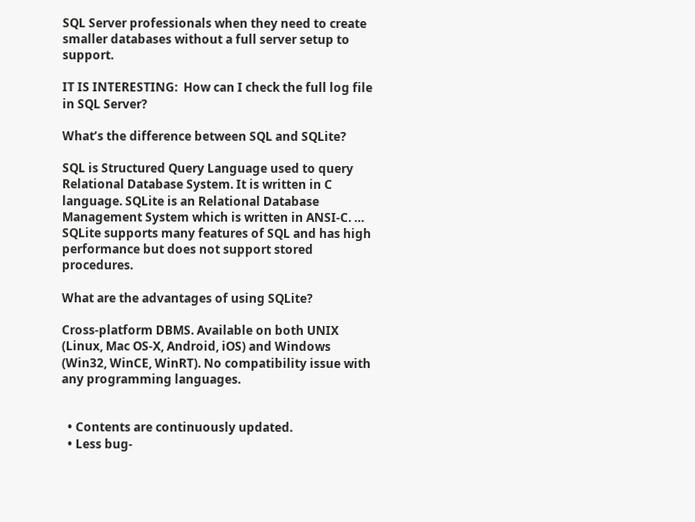SQL Server professionals when they need to create smaller databases without a full server setup to support.

IT IS INTERESTING:  How can I check the full log file in SQL Server?

What’s the difference between SQL and SQLite?

SQL is Structured Query Language used to query Relational Database System. It is written in C language. SQLite is an Relational Database Management System which is written in ANSI-C. … SQLite supports many features of SQL and has high performance but does not support stored procedures.

What are the advantages of using SQLite?

Cross-platform DBMS. Available on both UNIX (Linux, Mac OS-X, Android, iOS) and Windows (Win32, WinCE, WinRT). No compatibility issue with any programming languages.


  • Contents are continuously updated.
  • Less bug-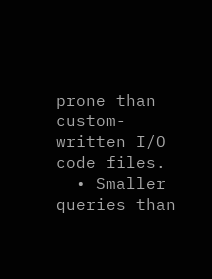prone than custom-written I/O code files.
  • Smaller queries than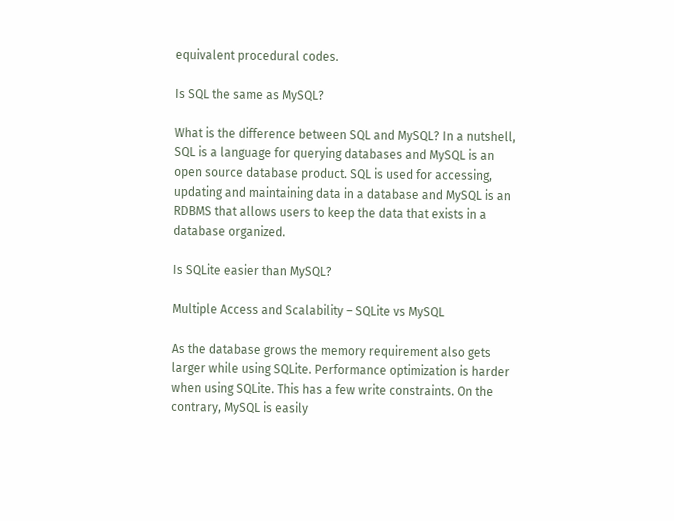equivalent procedural codes.

Is SQL the same as MySQL?

What is the difference between SQL and MySQL? In a nutshell, SQL is a language for querying databases and MySQL is an open source database product. SQL is used for accessing, updating and maintaining data in a database and MySQL is an RDBMS that allows users to keep the data that exists in a database organized.

Is SQLite easier than MySQL?

Multiple Access and Scalability – SQLite vs MySQL

As the database grows the memory requirement also gets larger while using SQLite. Performance optimization is harder when using SQLite. This has a few write constraints. On the contrary, MySQL is easily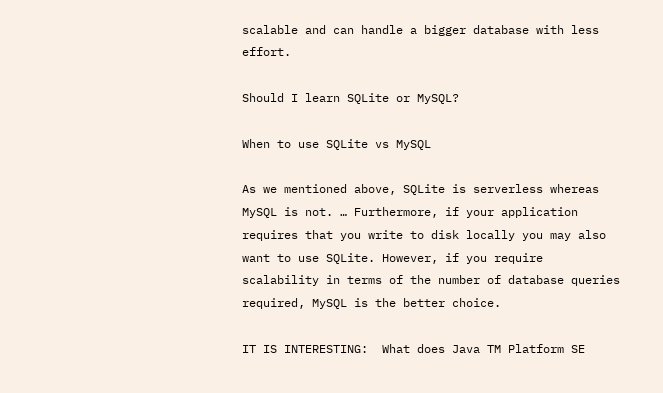scalable and can handle a bigger database with less effort.

Should I learn SQLite or MySQL?

When to use SQLite vs MySQL

As we mentioned above, SQLite is serverless whereas MySQL is not. … Furthermore, if your application requires that you write to disk locally you may also want to use SQLite. However, if you require scalability in terms of the number of database queries required, MySQL is the better choice.

IT IS INTERESTING:  What does Java TM Platform SE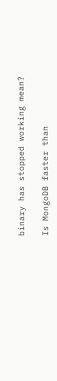binary has stopped working mean?

Is MongoDB faster than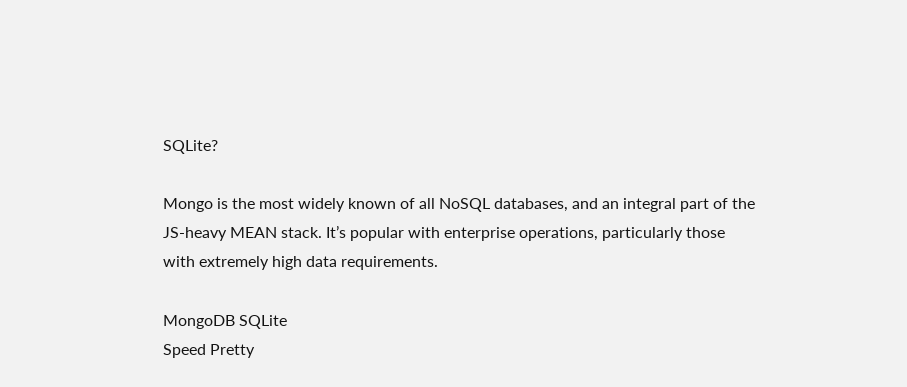SQLite?

Mongo is the most widely known of all NoSQL databases, and an integral part of the JS-heavy MEAN stack. It’s popular with enterprise operations, particularly those with extremely high data requirements.

MongoDB SQLite
Speed Pretty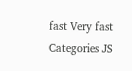fast Very fast
Categories JS